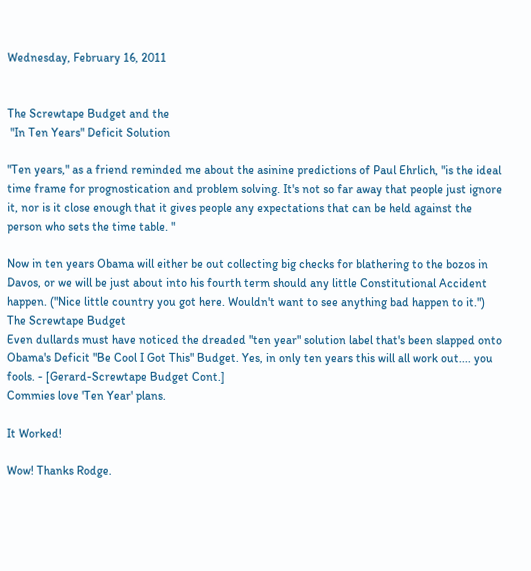Wednesday, February 16, 2011


The Screwtape Budget and the
 "In Ten Years" Deficit Solution

"Ten years," as a friend reminded me about the asinine predictions of Paul Ehrlich, "is the ideal time frame for prognostication and problem solving. It's not so far away that people just ignore it, nor is it close enough that it gives people any expectations that can be held against the person who sets the time table. "

Now in ten years Obama will either be out collecting big checks for blathering to the bozos in Davos, or we will be just about into his fourth term should any little Constitutional Accident happen. ("Nice little country you got here. Wouldn't want to see anything bad happen to it.")
The Screwtape Budget
Even dullards must have noticed the dreaded "ten year" solution label that's been slapped onto Obama's Deficit "Be Cool I Got This" Budget. Yes, in only ten years this will all work out.... you fools. - [Gerard-Screwtape Budget Cont.]
Commies love 'Ten Year' plans.

It Worked!

Wow! Thanks Rodge.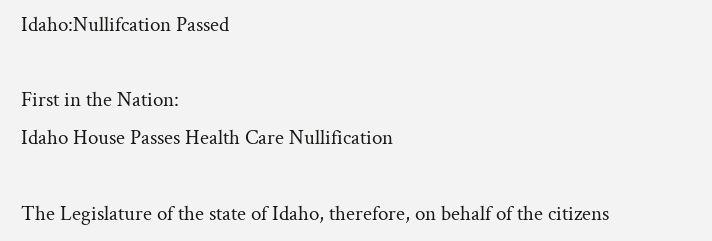Idaho:Nullifcation Passed

First in the Nation:
Idaho House Passes Health Care Nullification

The Legislature of the state of Idaho, therefore, on behalf of the citizens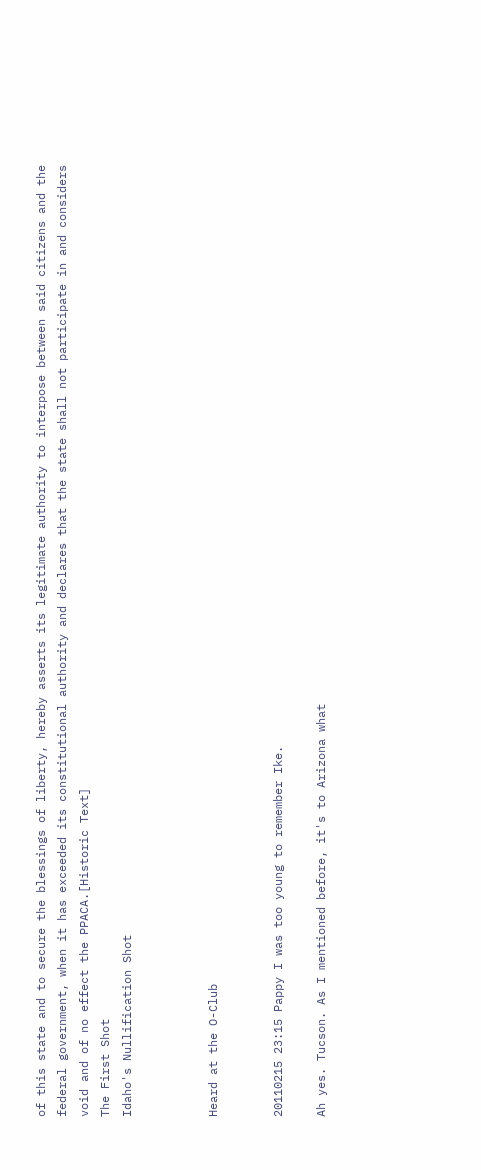of this state and to secure the blessings of liberty, hereby asserts its legitimate authority to interpose between said citizens and the federal government, when it has exceeded its constitutional authority and declares that the state shall not participate in and considers void and of no effect the PPACA.[Historic Text]
The First Shot
Idaho's Nullification Shot



Heard at the O-Club


20110215 23:15 Pappy I was too young to remember Ike.

Ah yes. Tucson. As I mentioned before, it's to Arizona what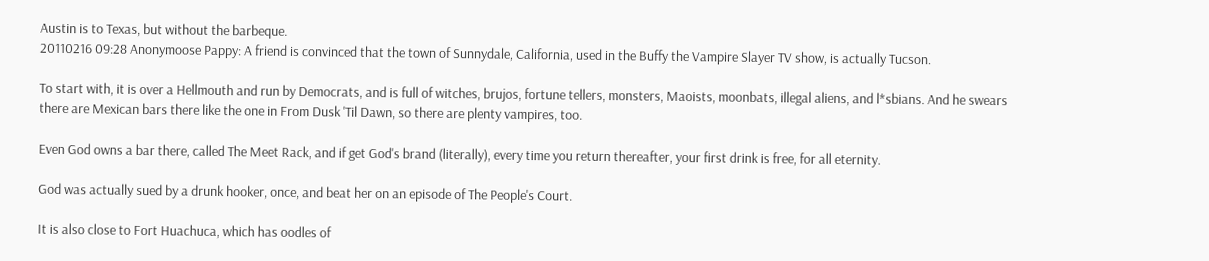Austin is to Texas, but without the barbeque.
20110216 09:28 Anonymoose Pappy: A friend is convinced that the town of Sunnydale, California, used in the Buffy the Vampire Slayer TV show, is actually Tucson.

To start with, it is over a Hellmouth and run by Democrats, and is full of witches, brujos, fortune tellers, monsters, Maoists, moonbats, illegal aliens, and l*sbians. And he swears there are Mexican bars there like the one in From Dusk 'Til Dawn, so there are plenty vampires, too.

Even God owns a bar there, called The Meet Rack, and if get God's brand (literally), every time you return thereafter, your first drink is free, for all eternity.

God was actually sued by a drunk hooker, once, and beat her on an episode of The People's Court.

It is also close to Fort Huachuca, which has oodles of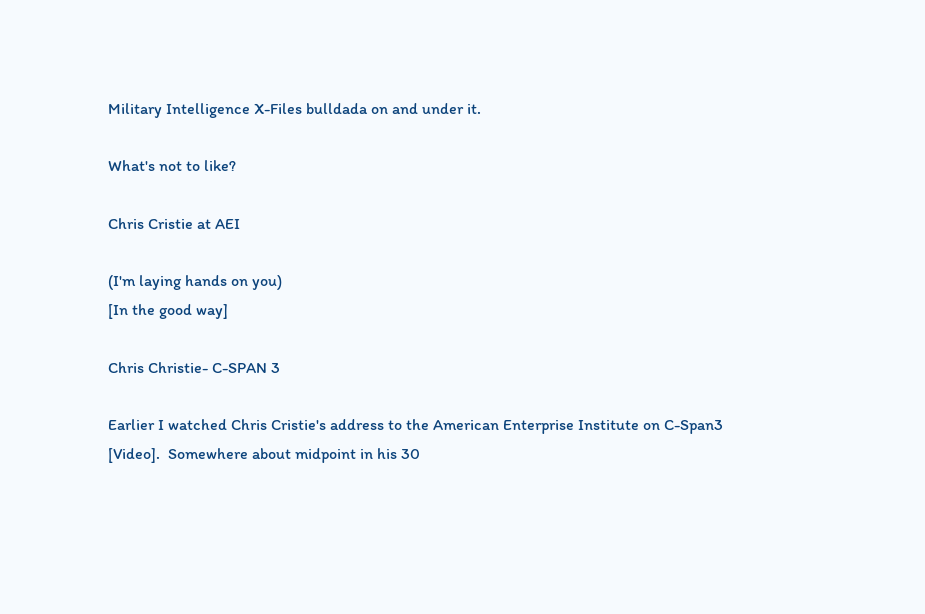Military Intelligence X-Files bulldada on and under it.

What's not to like?

Chris Cristie at AEI

(I'm laying hands on you)
[In the good way]

Chris Christie- C-SPAN 3

Earlier I watched Chris Cristie's address to the American Enterprise Institute on C-Span3 [Video].  Somewhere about midpoint in his 30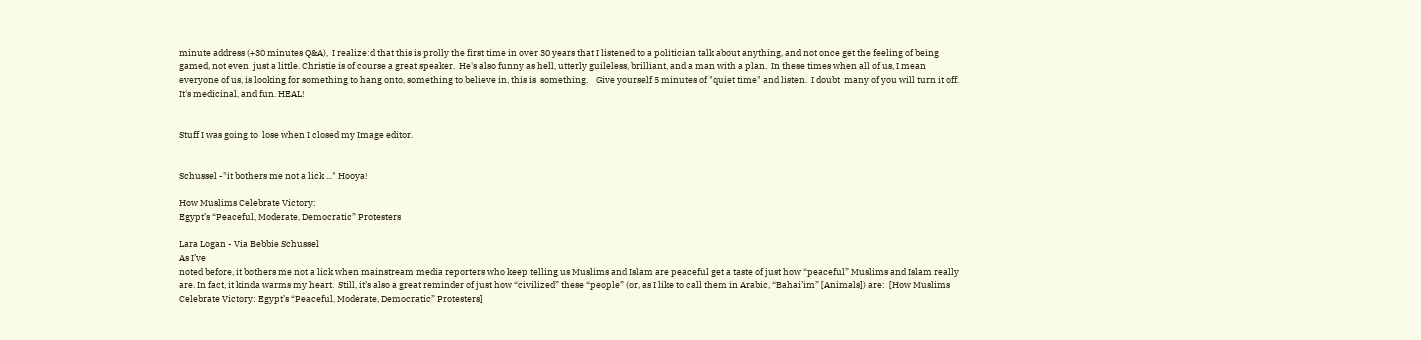minute address (+30 minutes Q&A),  I realize:d that this is prolly the first time in over 30 years that I listened to a politician talk about anything, and not once get the feeling of being gamed, not even  just a little. Christie is of course a great speaker.  He's also funny as hell, utterly guileless, brilliant, and a man with a plan.  In these times when all of us, I mean everyone of us, is looking for something to hang onto, something to believe in, this is  something.    Give yourself 5 minutes of "quiet time" and listen.  I doubt  many of you will turn it off.  It's medicinal, and fun. HEAL!


Stuff I was going to  lose when I closed my Image editor.


Schussel -"it bothers me not a lick ..." Hooya!

How Muslims Celebrate Victory:
Egypt’s “Peaceful, Moderate, Democratic” Protesters

Lara Logan - Via Bebbie Schussel
As I’ve
noted before, it bothers me not a lick when mainstream media reporters who keep telling us Muslims and Islam are peaceful get a taste of just how “peaceful” Muslims and Islam really are. In fact, it kinda warms my heart.  Still, it’s also a great reminder of just how “civilized” these “people” (or, as I like to call them in Arabic, “Bahai’im” [Animals]) are:  [How Muslims Celebrate Victory: Egypt’s “Peaceful, Moderate, Democratic” Protesters]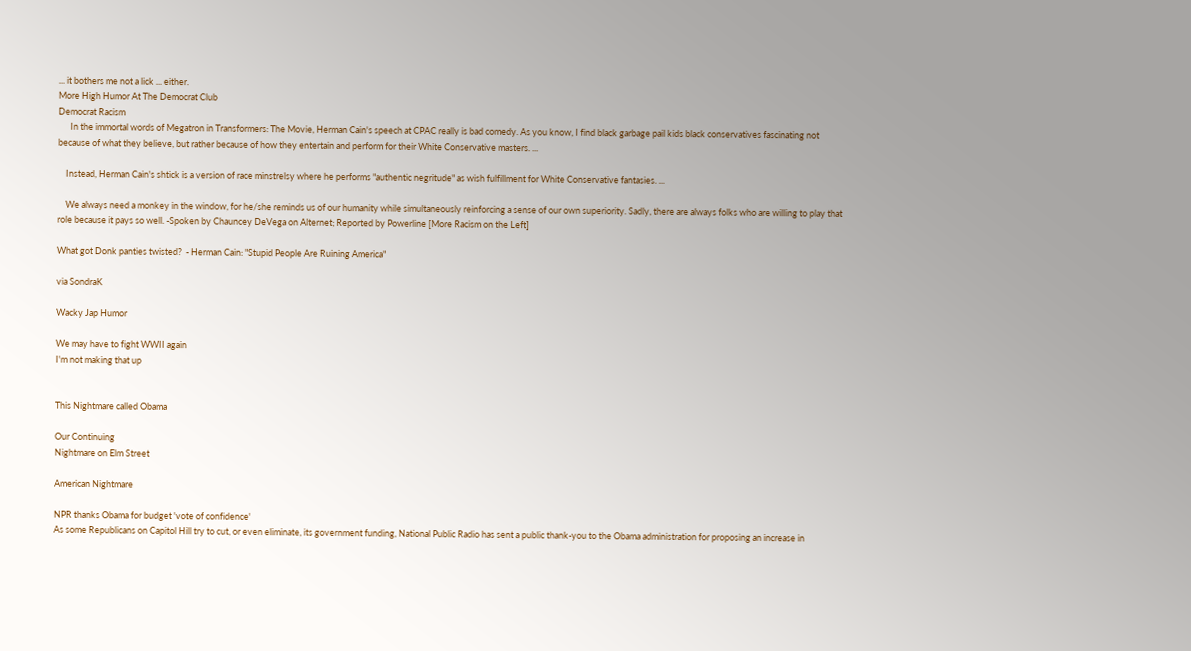... it bothers me not a lick ... either.
More High Humor At The Democrat Club
Democrat Racism
      In the immortal words of Megatron in Transformers: The Movie, Herman Cain's speech at CPAC really is bad comedy. As you know, I find black garbage pail kids black conservatives fascinating not because of what they believe, but rather because of how they entertain and perform for their White Conservative masters. ...

    Instead, Herman Cain's shtick is a version of race minstrelsy where he performs "authentic negritude" as wish fulfillment for White Conservative fantasies. ...

    We always need a monkey in the window, for he/she reminds us of our humanity while simultaneously reinforcing a sense of our own superiority. Sadly, there are always folks who are willing to play that role because it pays so well. -Spoken by Chauncey DeVega on Alternet; Reported by Powerline [More Racism on the Left]

What got Donk panties twisted?  - Herman Cain: "Stupid People Are Ruining America"

via SondraK

Wacky Jap Humor

We may have to fight WWII again
I'm not making that up


This Nightmare called Obama

Our Continuing
Nightmare on Elm Street

American Nightmare

NPR thanks Obama for budget 'vote of confidence'
As some Republicans on Capitol Hill try to cut, or even eliminate, its government funding, National Public Radio has sent a public thank-you to the Obama administration for proposing an increase in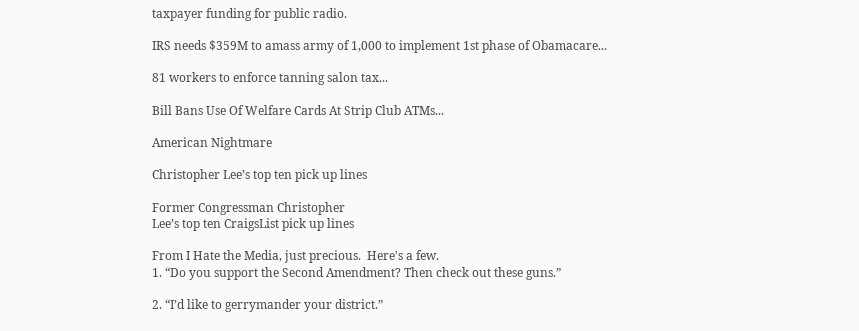taxpayer funding for public radio.

IRS needs $359M to amass army of 1,000 to implement 1st phase of Obamacare...

81 workers to enforce tanning salon tax...

Bill Bans Use Of Welfare Cards At Strip Club ATMs...

American Nightmare

Christopher Lee’s top ten pick up lines

Former Congressman Christopher
Lee’s top ten CraigsList pick up lines

From I Hate the Media, just precious.  Here's a few.
1. “Do you support the Second Amendment? Then check out these guns.”

2. “I’d like to gerrymander your district.”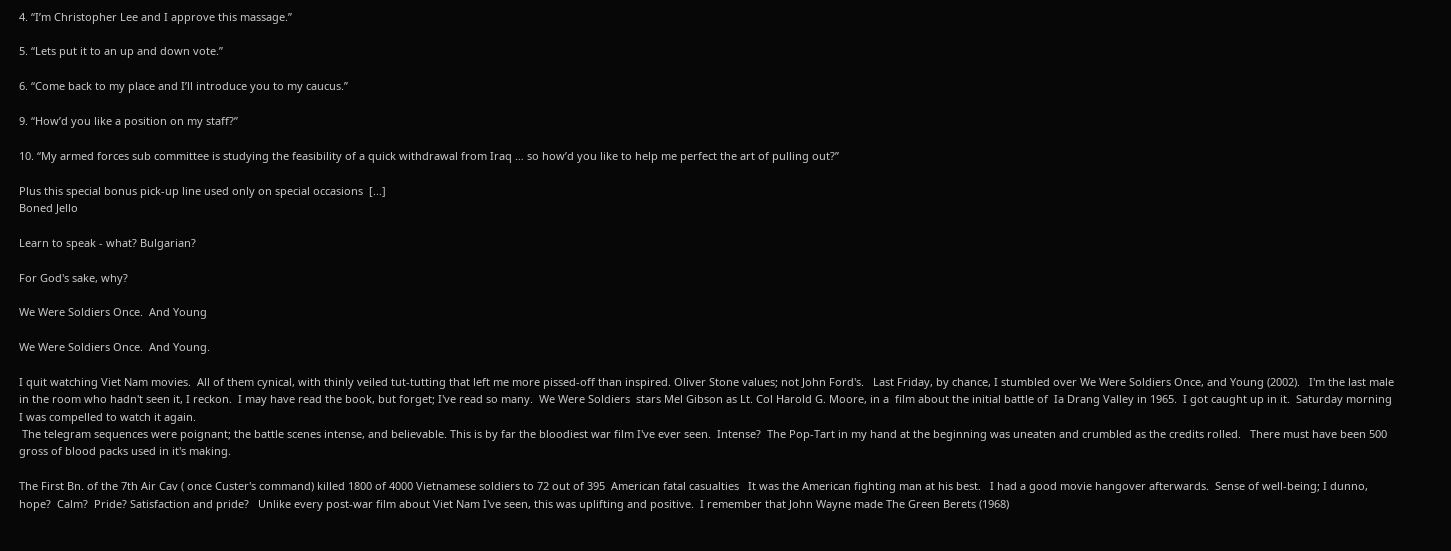4. “I’m Christopher Lee and I approve this massage.”

5. “Lets put it to an up and down vote.”

6. “Come back to my place and I’ll introduce you to my caucus.”

9. “How’d you like a position on my staff?”

10. “My armed forces sub committee is studying the feasibility of a quick withdrawal from Iraq … so how’d you like to help me perfect the art of pulling out?”

Plus this special bonus pick-up line used only on special occasions  [...]
Boned Jello

Learn to speak - what? Bulgarian?

For God's sake, why?

We Were Soldiers Once.  And Young

We Were Soldiers Once.  And Young.

I quit watching Viet Nam movies.  All of them cynical, with thinly veiled tut-tutting that left me more pissed-off than inspired. Oliver Stone values; not John Ford's.   Last Friday, by chance, I stumbled over We Were Soldiers Once, and Young (2002).   I'm the last male in the room who hadn't seen it, I reckon.  I may have read the book, but forget; I've read so many.  We Were Soldiers  stars Mel Gibson as Lt. Col Harold G. Moore, in a  film about the initial battle of  Ia Drang Valley in 1965.  I got caught up in it.  Saturday morning I was compelled to watch it again.
 The telegram sequences were poignant; the battle scenes intense, and believable. This is by far the bloodiest war film I've ever seen.  Intense?  The Pop-Tart in my hand at the beginning was uneaten and crumbled as the credits rolled.   There must have been 500 gross of blood packs used in it's making.

The First Bn. of the 7th Air Cav ( once Custer's command) killed 1800 of 4000 Vietnamese soldiers to 72 out of 395  American fatal casualties   It was the American fighting man at his best.   I had a good movie hangover afterwards.  Sense of well-being; I dunno, hope?  Calm?  Pride? Satisfaction and pride?   Unlike every post-war film about Viet Nam I've seen, this was uplifting and positive.  I remember that John Wayne made The Green Berets (1968)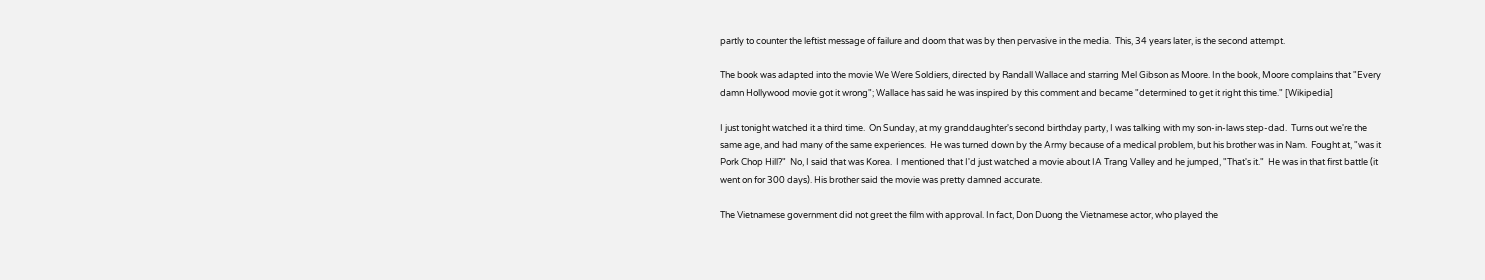partly to counter the leftist message of failure and doom that was by then pervasive in the media.  This, 34 years later, is the second attempt.

The book was adapted into the movie We Were Soldiers, directed by Randall Wallace and starring Mel Gibson as Moore. In the book, Moore complains that "Every damn Hollywood movie got it wrong"; Wallace has said he was inspired by this comment and became "determined to get it right this time." [Wikipedia]

I just tonight watched it a third time.  On Sunday, at my granddaughter's second birthday party, I was talking with my son-in-laws step-dad.  Turns out we're the same age, and had many of the same experiences.  He was turned down by the Army because of a medical problem, but his brother was in Nam.  Fought at, "was it Pork Chop Hill?"  No, I said that was Korea.  I mentioned that I'd just watched a movie about IA Trang Valley and he jumped, "That's it."  He was in that first battle (it went on for 300 days). His brother said the movie was pretty damned accurate.

The Vietnamese government did not greet the film with approval. In fact, Don Duong the Vietnamese actor, who played the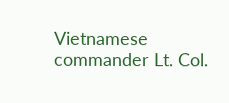Vietnamese commander Lt. Col.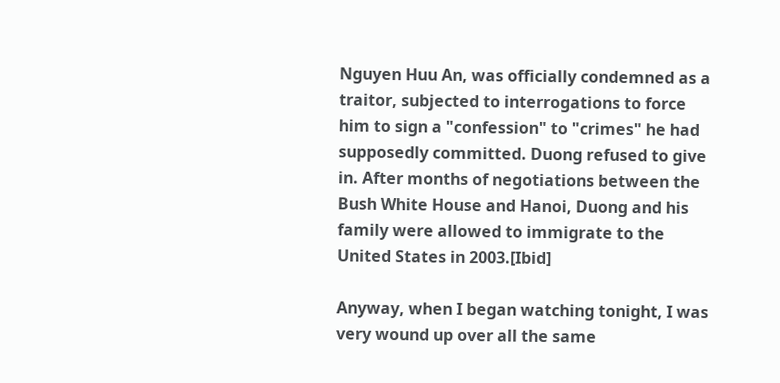Nguyen Huu An, was officially condemned as a traitor, subjected to interrogations to force him to sign a "confession" to "crimes" he had supposedly committed. Duong refused to give in. After months of negotiations between the Bush White House and Hanoi, Duong and his family were allowed to immigrate to the United States in 2003.[Ibid]

Anyway, when I began watching tonight, I was very wound up over all the same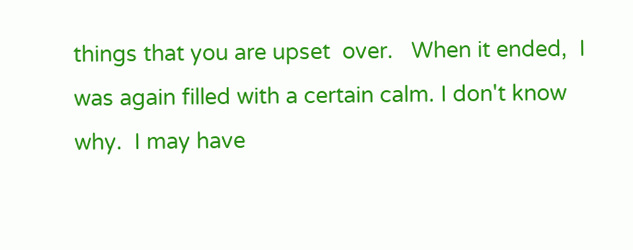things that you are upset  over.   When it ended,  I was again filled with a certain calm. I don't know why.  I may have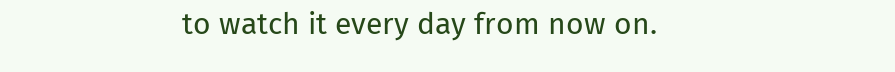to watch it every day from now on.